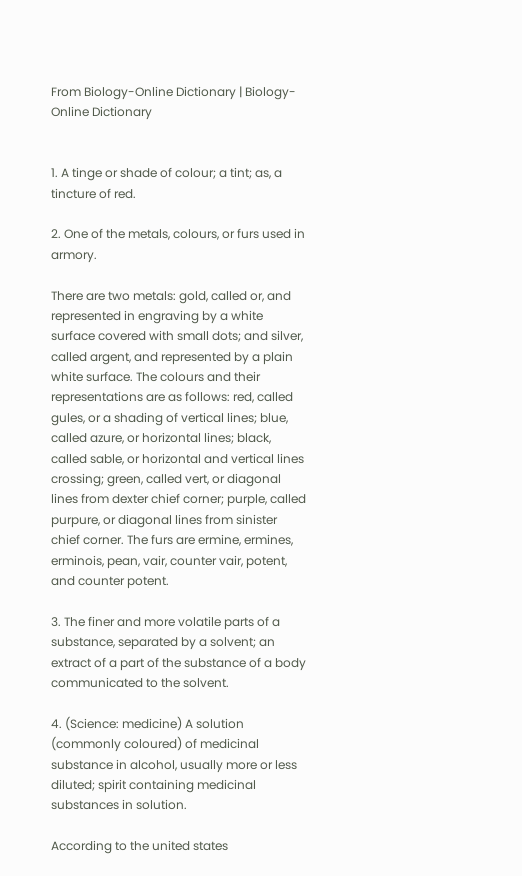From Biology-Online Dictionary | Biology-Online Dictionary


1. A tinge or shade of colour; a tint; as, a tincture of red.

2. One of the metals, colours, or furs used in armory.

There are two metals: gold, called or, and represented in engraving by a white surface covered with small dots; and silver, called argent, and represented by a plain white surface. The colours and their representations are as follows: red, called gules, or a shading of vertical lines; blue, called azure, or horizontal lines; black, called sable, or horizontal and vertical lines crossing; green, called vert, or diagonal lines from dexter chief corner; purple, called purpure, or diagonal lines from sinister chief corner. The furs are ermine, ermines, erminois, pean, vair, counter vair, potent, and counter potent.

3. The finer and more volatile parts of a substance, separated by a solvent; an extract of a part of the substance of a body communicated to the solvent.

4. (Science: medicine) A solution (commonly coloured) of medicinal substance in alcohol, usually more or less diluted; spirit containing medicinal substances in solution.

According to the united states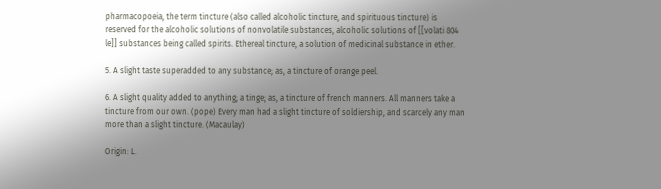pharmacopoeia, the term tincture (also called alcoholic tincture, and spirituous tincture) is reserved for the alcoholic solutions of nonvolatile substances, alcoholic solutions of [[volati 804 le]] substances being called spirits. Ethereal tincture, a solution of medicinal substance in ether.

5. A slight taste superadded to any substance; as, a tincture of orange peel.

6. A slight quality added to anything; a tinge; as, a tincture of french manners. All manners take a tincture from our own. (pope) Every man had a slight tincture of soldiership, and scarcely any man more than a slight tincture. (Macaulay)

Origin: L.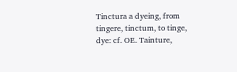Tinctura a dyeing, from tingere, tinctum, to tinge, dye: cf. OE. Tainture,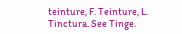teinture, F. Teinture, L. Tinctura. See Tinge.